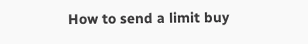How to send a limit buy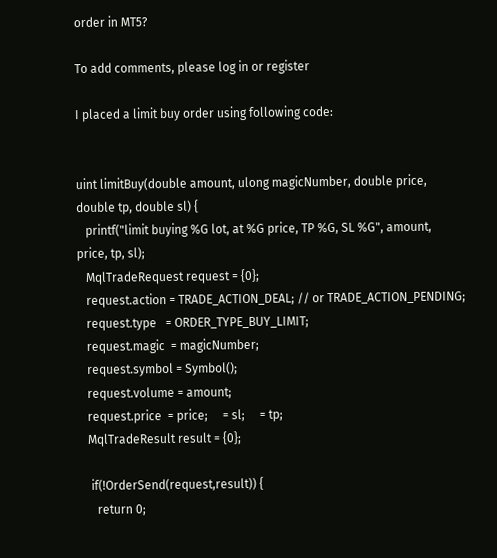order in MT5?

To add comments, please log in or register

I placed a limit buy order using following code:


uint limitBuy(double amount, ulong magicNumber, double price, double tp, double sl) {
   printf("limit buying %G lot, at %G price, TP %G, SL %G", amount, price, tp, sl);
   MqlTradeRequest request = {0};
   request.action = TRADE_ACTION_DEAL; // or TRADE_ACTION_PENDING;
   request.type   = ORDER_TYPE_BUY_LIMIT;
   request.magic  = magicNumber;
   request.symbol = Symbol();
   request.volume = amount;
   request.price  = price;     = sl;     = tp;
   MqlTradeResult result = {0};

    if(!OrderSend(request,result)) {
      return 0;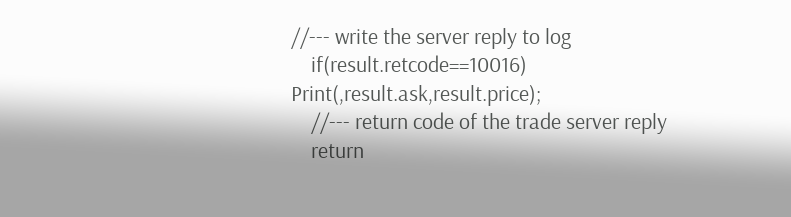//--- write the server reply to log
    if(result.retcode==10016) Print(,result.ask,result.price);
    //--- return code of the trade server reply
    return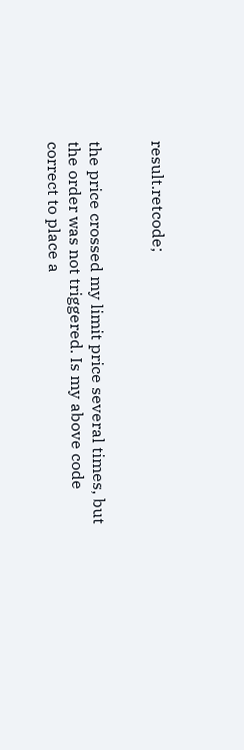result.retcode;


the price crossed my limit price several times, but the order was not triggered. Is my above code correct to place a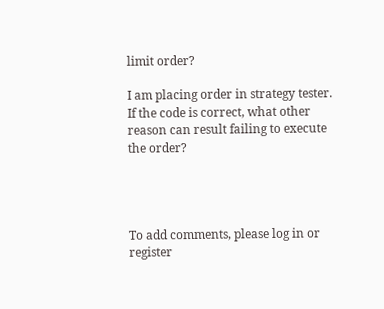limit order?

I am placing order in strategy tester. If the code is correct, what other reason can result failing to execute the order?




To add comments, please log in or register